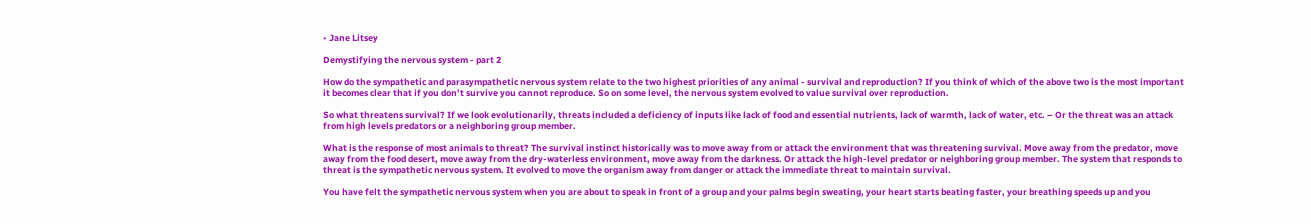• Jane Litsey

Demystifying the nervous system - part 2

How do the sympathetic and parasympathetic nervous system relate to the two highest priorities of any animal - survival and reproduction? If you think of which of the above two is the most important it becomes clear that if you don’t survive you cannot reproduce. So on some level, the nervous system evolved to value survival over reproduction.

So what threatens survival? If we look evolutionarily, threats included a deficiency of inputs like lack of food and essential nutrients, lack of warmth, lack of water, etc. – Or the threat was an attack from high levels predators or a neighboring group member.

What is the response of most animals to threat? The survival instinct historically was to move away from or attack the environment that was threatening survival. Move away from the predator, move away from the food desert, move away from the dry-waterless environment, move away from the darkness. Or attack the high-level predator or neighboring group member. The system that responds to threat is the sympathetic nervous system. It evolved to move the organism away from danger or attack the immediate threat to maintain survival.

You have felt the sympathetic nervous system when you are about to speak in front of a group and your palms begin sweating, your heart starts beating faster, your breathing speeds up and you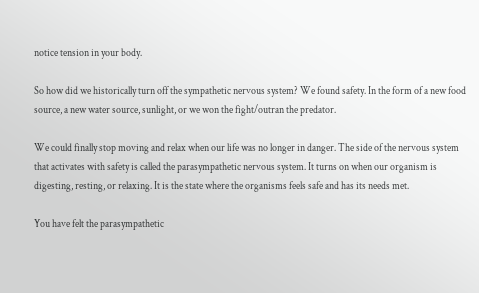notice tension in your body.

So how did we historically turn off the sympathetic nervous system? We found safety. In the form of a new food source, a new water source, sunlight, or we won the fight/outran the predator.

We could finally stop moving and relax when our life was no longer in danger. The side of the nervous system that activates with safety is called the parasympathetic nervous system. It turns on when our organism is digesting, resting, or relaxing. It is the state where the organisms feels safe and has its needs met.

You have felt the parasympathetic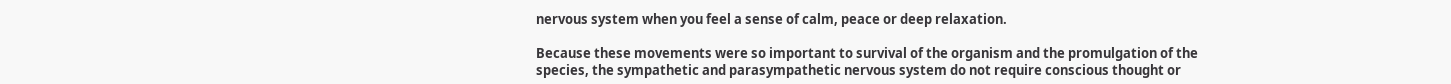nervous system when you feel a sense of calm, peace or deep relaxation.

Because these movements were so important to survival of the organism and the promulgation of the species, the sympathetic and parasympathetic nervous system do not require conscious thought or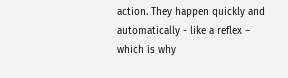action. They happen quickly and automatically - like a reflex – which is why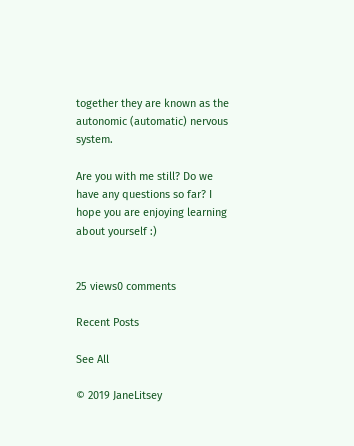together they are known as the autonomic (automatic) nervous system.

Are you with me still? Do we have any questions so far? I hope you are enjoying learning about yourself :)


25 views0 comments

Recent Posts

See All

© 2019 JaneLitsey